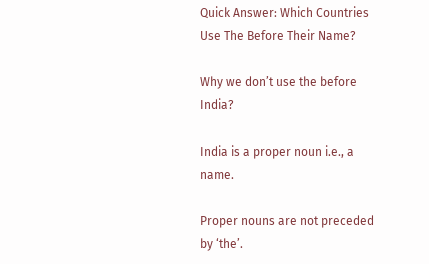Quick Answer: Which Countries Use The Before Their Name?

Why we don’t use the before India?

India is a proper noun i.e., a name.

Proper nouns are not preceded by ‘the’.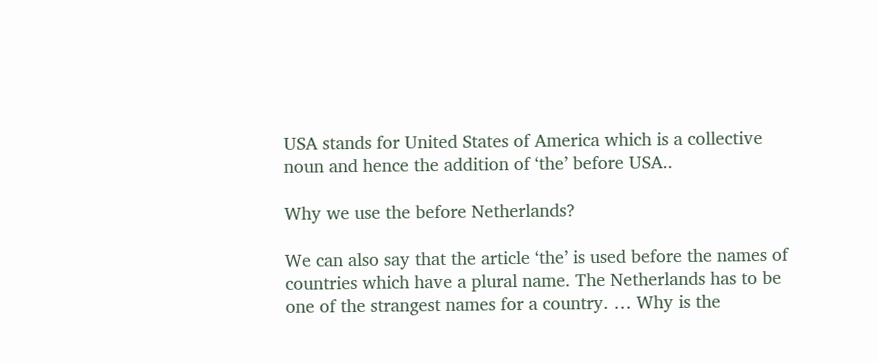USA stands for United States of America which is a collective noun and hence the addition of ‘the’ before USA..

Why we use the before Netherlands?

We can also say that the article ‘the’ is used before the names of countries which have a plural name. The Netherlands has to be one of the strangest names for a country. … Why is the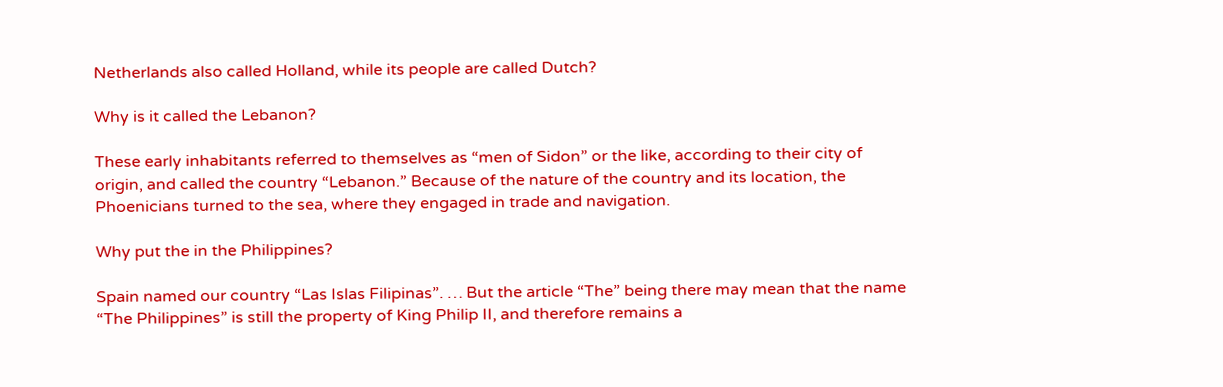Netherlands also called Holland, while its people are called Dutch?

Why is it called the Lebanon?

These early inhabitants referred to themselves as “men of Sidon” or the like, according to their city of origin, and called the country “Lebanon.” Because of the nature of the country and its location, the Phoenicians turned to the sea, where they engaged in trade and navigation.

Why put the in the Philippines?

Spain named our country “Las Islas Filipinas”. … But the article “The” being there may mean that the name “The Philippines” is still the property of King Philip II, and therefore remains a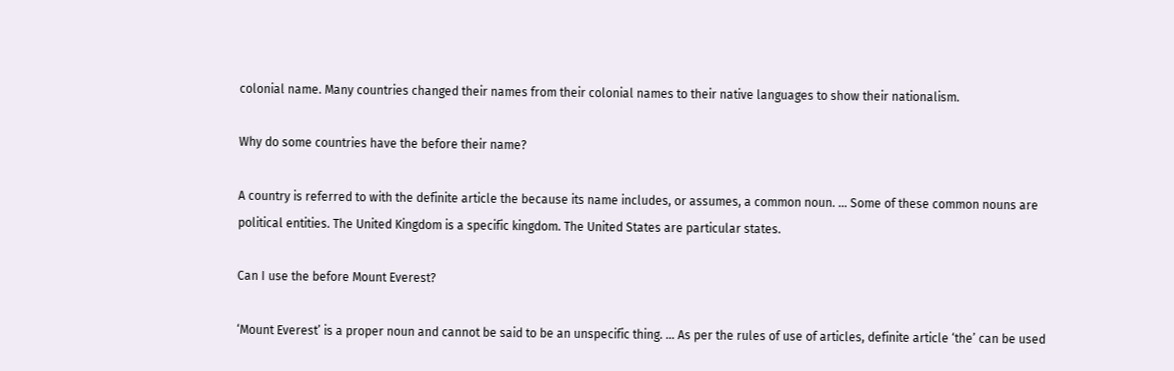colonial name. Many countries changed their names from their colonial names to their native languages to show their nationalism.

Why do some countries have the before their name?

A country is referred to with the definite article the because its name includes, or assumes, a common noun. … Some of these common nouns are political entities. The United Kingdom is a specific kingdom. The United States are particular states.

Can I use the before Mount Everest?

‘Mount Everest’ is a proper noun and cannot be said to be an unspecific thing. … As per the rules of use of articles, definite article ‘the’ can be used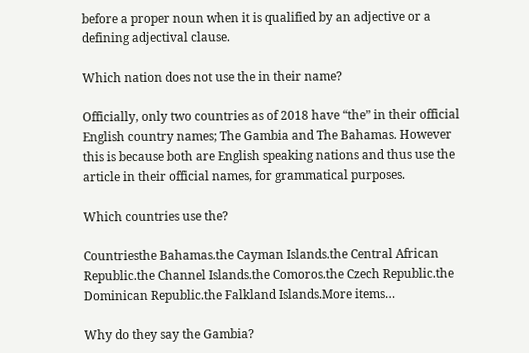before a proper noun when it is qualified by an adjective or a defining adjectival clause.

Which nation does not use the in their name?

Officially, only two countries as of 2018 have “the” in their official English country names; The Gambia and The Bahamas. However this is because both are English speaking nations and thus use the article in their official names, for grammatical purposes.

Which countries use the?

Countriesthe Bahamas.the Cayman Islands.the Central African Republic.the Channel Islands.the Comoros.the Czech Republic.the Dominican Republic.the Falkland Islands.More items…

Why do they say the Gambia?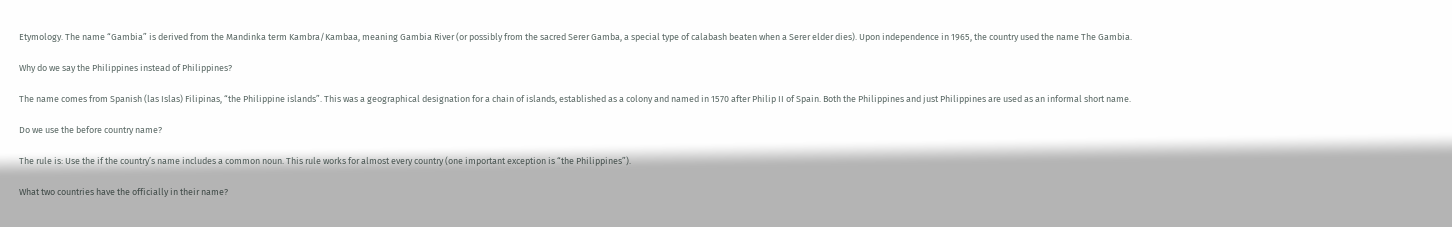Etymology. The name “Gambia” is derived from the Mandinka term Kambra/Kambaa, meaning Gambia River (or possibly from the sacred Serer Gamba, a special type of calabash beaten when a Serer elder dies). Upon independence in 1965, the country used the name The Gambia.

Why do we say the Philippines instead of Philippines?

The name comes from Spanish (las Islas) Filipinas, “the Philippine islands”. This was a geographical designation for a chain of islands, established as a colony and named in 1570 after Philip II of Spain. Both the Philippines and just Philippines are used as an informal short name.

Do we use the before country name?

The rule is: Use the if the country’s name includes a common noun. This rule works for almost every country (one important exception is “the Philippines”).

What two countries have the officially in their name?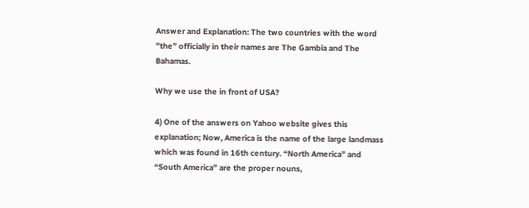Answer and Explanation: The two countries with the word ”the” officially in their names are The Gambia and The Bahamas.

Why we use the in front of USA?

4) One of the answers on Yahoo website gives this explanation; Now, America is the name of the large landmass which was found in 16th century. “North America” and “South America” are the proper nouns,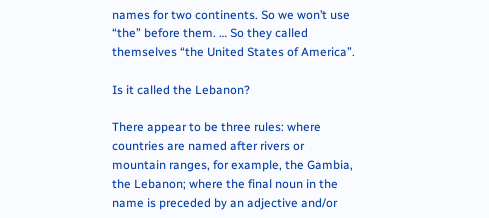names for two continents. So we won’t use “the” before them. … So they called themselves “the United States of America”.

Is it called the Lebanon?

There appear to be three rules: where countries are named after rivers or mountain ranges, for example, the Gambia, the Lebanon; where the final noun in the name is preceded by an adjective and/or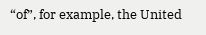“of”, for example, the United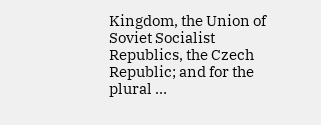Kingdom, the Union of Soviet Socialist Republics, the Czech Republic; and for the plural …